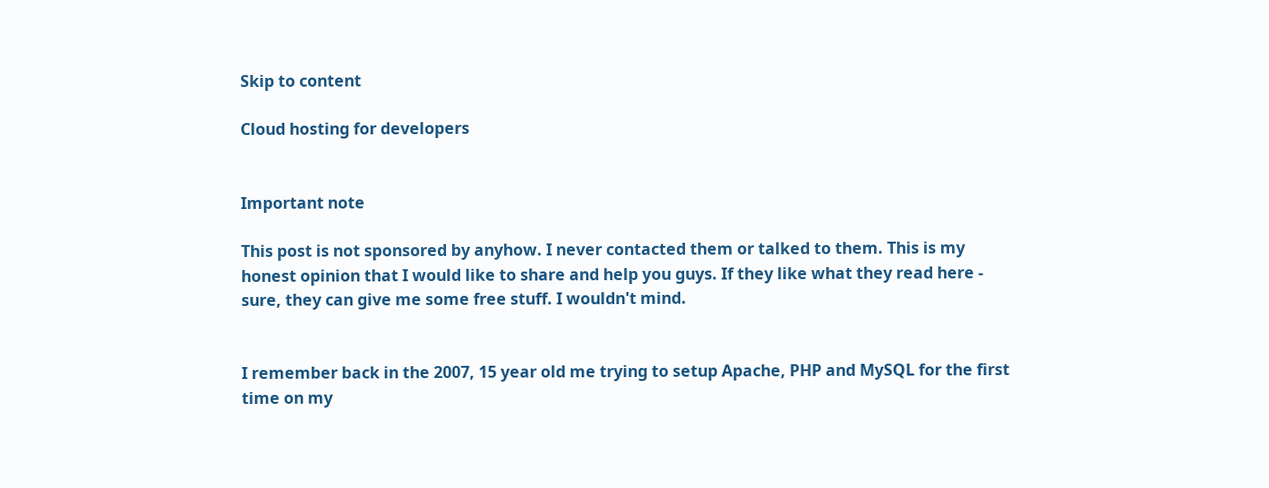Skip to content

Cloud hosting for developers


Important note

This post is not sponsored by anyhow. I never contacted them or talked to them. This is my honest opinion that I would like to share and help you guys. If they like what they read here - sure, they can give me some free stuff. I wouldn't mind.


I remember back in the 2007, 15 year old me trying to setup Apache, PHP and MySQL for the first time on my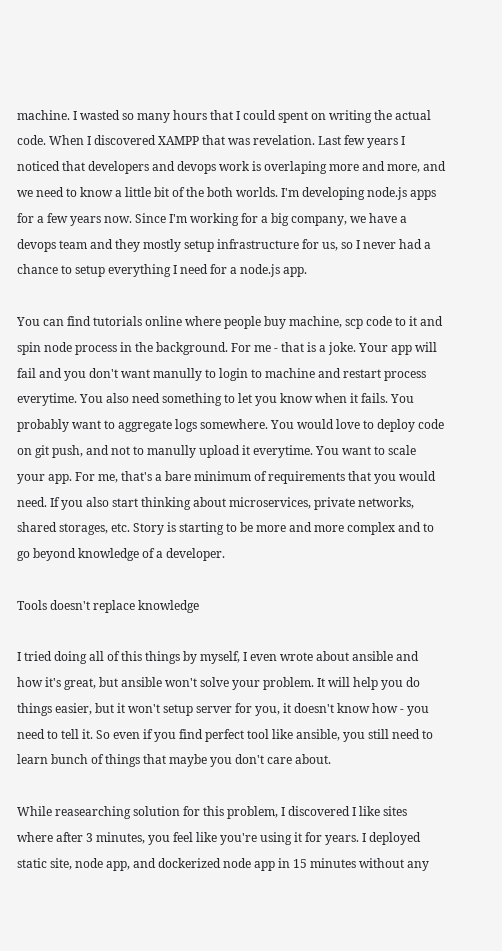machine. I wasted so many hours that I could spent on writing the actual code. When I discovered XAMPP that was revelation. Last few years I noticed that developers and devops work is overlaping more and more, and we need to know a little bit of the both worlds. I'm developing node.js apps for a few years now. Since I'm working for a big company, we have a devops team and they mostly setup infrastructure for us, so I never had a chance to setup everything I need for a node.js app.

You can find tutorials online where people buy machine, scp code to it and spin node process in the background. For me - that is a joke. Your app will fail and you don't want manully to login to machine and restart process everytime. You also need something to let you know when it fails. You probably want to aggregate logs somewhere. You would love to deploy code on git push, and not to manully upload it everytime. You want to scale your app. For me, that's a bare minimum of requirements that you would need. If you also start thinking about microservices, private networks, shared storages, etc. Story is starting to be more and more complex and to go beyond knowledge of a developer.

Tools doesn't replace knowledge

I tried doing all of this things by myself, I even wrote about ansible and how it's great, but ansible won't solve your problem. It will help you do things easier, but it won't setup server for you, it doesn't know how - you need to tell it. So even if you find perfect tool like ansible, you still need to learn bunch of things that maybe you don't care about.

While reasearching solution for this problem, I discovered I like sites where after 3 minutes, you feel like you're using it for years. I deployed static site, node app, and dockerized node app in 15 minutes without any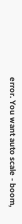error. You want auto scale - boom,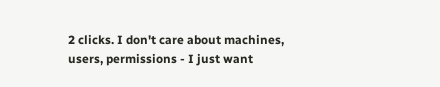2 clicks. I don't care about machines, users, permissions - I just want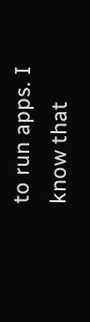to run apps. I know that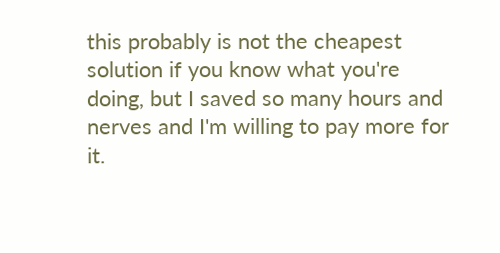this probably is not the cheapest solution if you know what you're doing, but I saved so many hours and nerves and I'm willing to pay more for it.